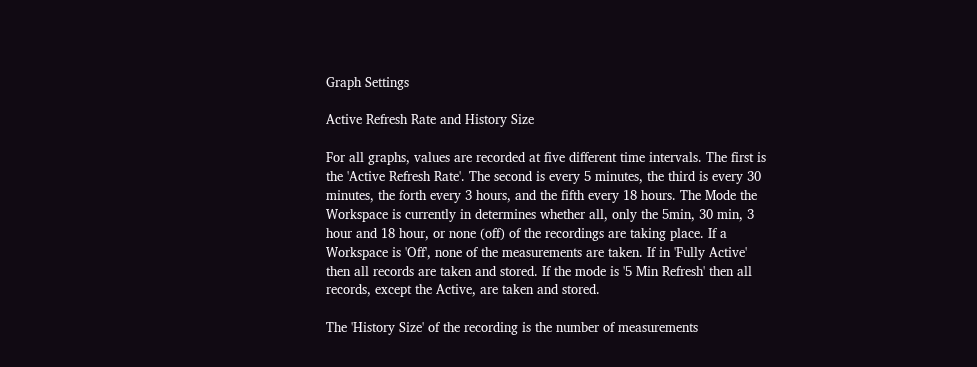Graph Settings

Active Refresh Rate and History Size

For all graphs, values are recorded at five different time intervals. The first is the 'Active Refresh Rate'. The second is every 5 minutes, the third is every 30 minutes, the forth every 3 hours, and the fifth every 18 hours. The Mode the Workspace is currently in determines whether all, only the 5min, 30 min, 3 hour and 18 hour, or none (off) of the recordings are taking place. If a Workspace is 'Off', none of the measurements are taken. If in 'Fully Active' then all records are taken and stored. If the mode is '5 Min Refresh' then all records, except the Active, are taken and stored.

The 'History Size' of the recording is the number of measurements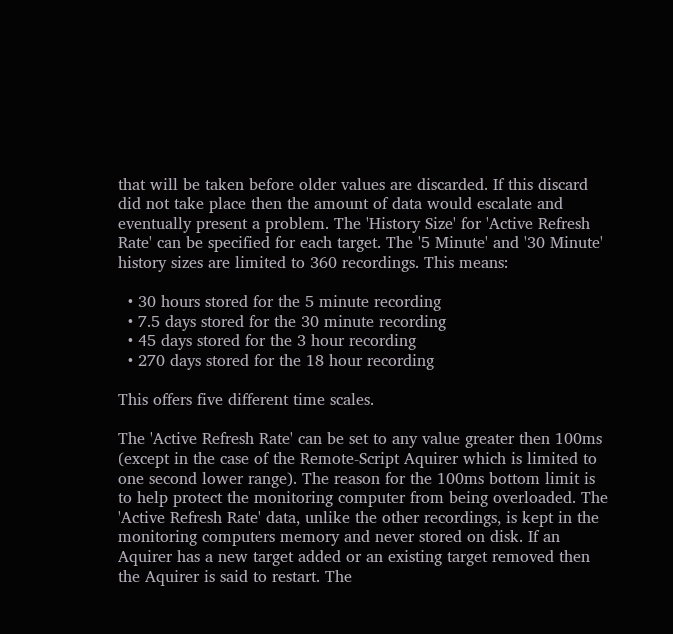that will be taken before older values are discarded. If this discard did not take place then the amount of data would escalate and eventually present a problem. The 'History Size' for 'Active Refresh Rate' can be specified for each target. The '5 Minute' and '30 Minute' history sizes are limited to 360 recordings. This means:

  • 30 hours stored for the 5 minute recording
  • 7.5 days stored for the 30 minute recording
  • 45 days stored for the 3 hour recording
  • 270 days stored for the 18 hour recording

This offers five different time scales.

The 'Active Refresh Rate' can be set to any value greater then 100ms (except in the case of the Remote-Script Aquirer which is limited to one second lower range). The reason for the 100ms bottom limit is to help protect the monitoring computer from being overloaded. The 'Active Refresh Rate' data, unlike the other recordings, is kept in the monitoring computers memory and never stored on disk. If an Aquirer has a new target added or an existing target removed then the Aquirer is said to restart. The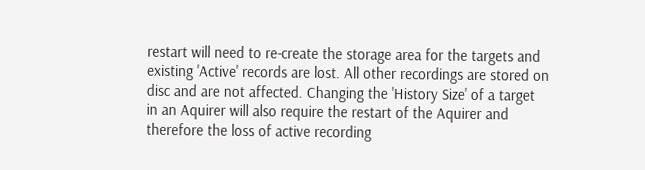restart will need to re-create the storage area for the targets and existing 'Active' records are lost. All other recordings are stored on disc and are not affected. Changing the 'History Size' of a target in an Aquirer will also require the restart of the Aquirer and therefore the loss of active recording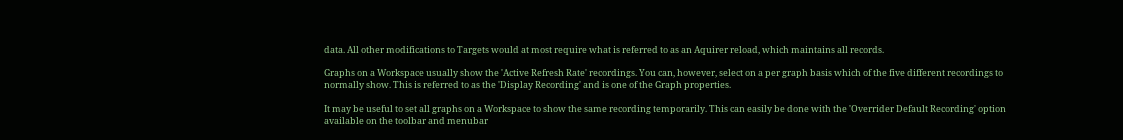data. All other modifications to Targets would at most require what is referred to as an Aquirer reload, which maintains all records.

Graphs on a Workspace usually show the 'Active Refresh Rate' recordings. You can, however, select on a per graph basis which of the five different recordings to normally show. This is referred to as the 'Display Recording' and is one of the Graph properties.

It may be useful to set all graphs on a Workspace to show the same recording temporarily. This can easily be done with the 'Overrider Default Recording' option available on the toolbar and menubar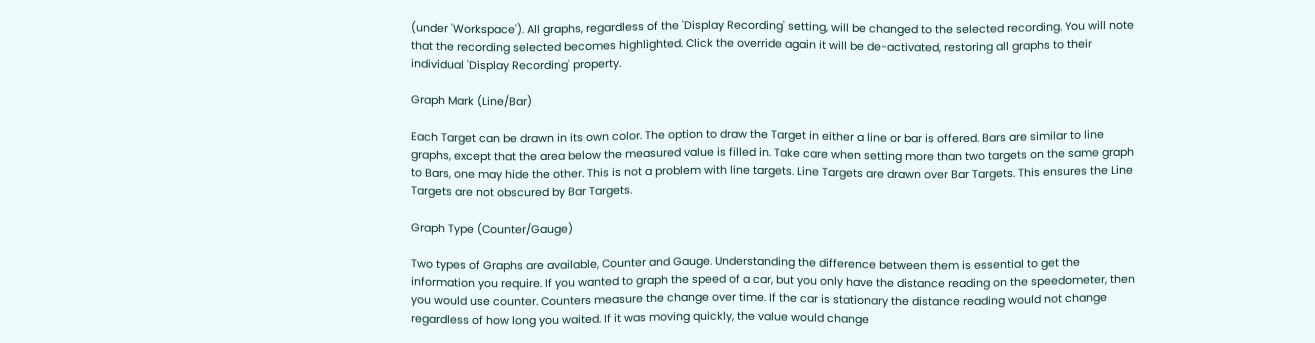(under 'Workspace'). All graphs, regardless of the 'Display Recording' setting, will be changed to the selected recording. You will note that the recording selected becomes highlighted. Click the override again it will be de-activated, restoring all graphs to their individual 'Display Recording' property.

Graph Mark (Line/Bar)

Each Target can be drawn in its own color. The option to draw the Target in either a line or bar is offered. Bars are similar to line graphs, except that the area below the measured value is filled in. Take care when setting more than two targets on the same graph to Bars, one may hide the other. This is not a problem with line targets. Line Targets are drawn over Bar Targets. This ensures the Line Targets are not obscured by Bar Targets.

Graph Type (Counter/Gauge)

Two types of Graphs are available, Counter and Gauge. Understanding the difference between them is essential to get the information you require. If you wanted to graph the speed of a car, but you only have the distance reading on the speedometer, then you would use counter. Counters measure the change over time. If the car is stationary the distance reading would not change regardless of how long you waited. If it was moving quickly, the value would change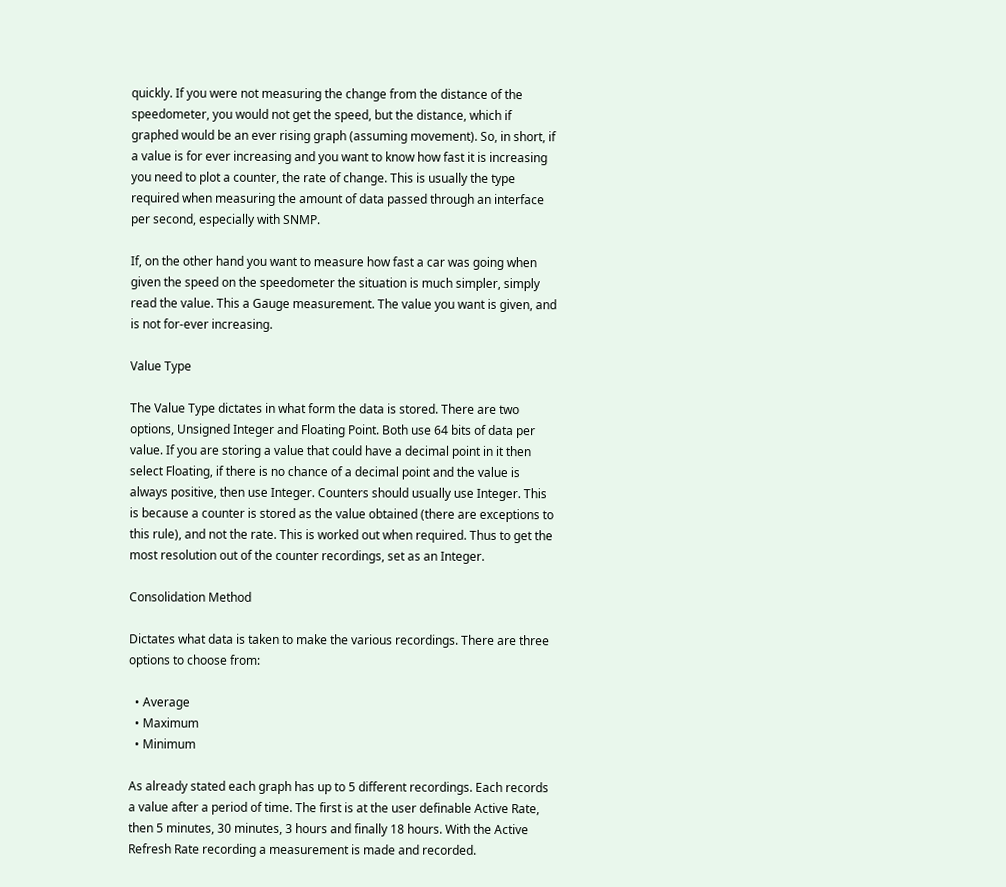quickly. If you were not measuring the change from the distance of the speedometer, you would not get the speed, but the distance, which if graphed would be an ever rising graph (assuming movement). So, in short, if a value is for ever increasing and you want to know how fast it is increasing you need to plot a counter, the rate of change. This is usually the type required when measuring the amount of data passed through an interface per second, especially with SNMP.

If, on the other hand you want to measure how fast a car was going when given the speed on the speedometer the situation is much simpler, simply read the value. This a Gauge measurement. The value you want is given, and is not for-ever increasing.

Value Type

The Value Type dictates in what form the data is stored. There are two options, Unsigned Integer and Floating Point. Both use 64 bits of data per value. If you are storing a value that could have a decimal point in it then select Floating, if there is no chance of a decimal point and the value is always positive, then use Integer. Counters should usually use Integer. This is because a counter is stored as the value obtained (there are exceptions to this rule), and not the rate. This is worked out when required. Thus to get the most resolution out of the counter recordings, set as an Integer.

Consolidation Method

Dictates what data is taken to make the various recordings. There are three options to choose from:

  • Average
  • Maximum
  • Minimum

As already stated each graph has up to 5 different recordings. Each records a value after a period of time. The first is at the user definable Active Rate, then 5 minutes, 30 minutes, 3 hours and finally 18 hours. With the Active Refresh Rate recording a measurement is made and recorded.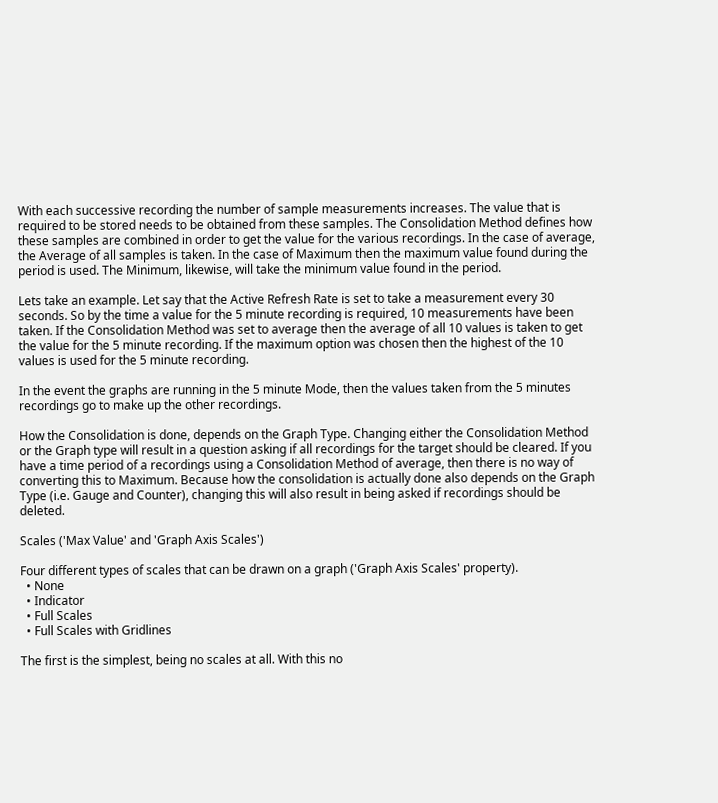With each successive recording the number of sample measurements increases. The value that is required to be stored needs to be obtained from these samples. The Consolidation Method defines how these samples are combined in order to get the value for the various recordings. In the case of average, the Average of all samples is taken. In the case of Maximum then the maximum value found during the period is used. The Minimum, likewise, will take the minimum value found in the period.

Lets take an example. Let say that the Active Refresh Rate is set to take a measurement every 30 seconds. So by the time a value for the 5 minute recording is required, 10 measurements have been taken. If the Consolidation Method was set to average then the average of all 10 values is taken to get the value for the 5 minute recording. If the maximum option was chosen then the highest of the 10 values is used for the 5 minute recording.

In the event the graphs are running in the 5 minute Mode, then the values taken from the 5 minutes recordings go to make up the other recordings.

How the Consolidation is done, depends on the Graph Type. Changing either the Consolidation Method or the Graph type will result in a question asking if all recordings for the target should be cleared. If you have a time period of a recordings using a Consolidation Method of average, then there is no way of converting this to Maximum. Because how the consolidation is actually done also depends on the Graph Type (i.e. Gauge and Counter), changing this will also result in being asked if recordings should be deleted.

Scales ('Max Value' and 'Graph Axis Scales')

Four different types of scales that can be drawn on a graph ('Graph Axis Scales' property).
  • None
  • Indicator
  • Full Scales
  • Full Scales with Gridlines

The first is the simplest, being no scales at all. With this no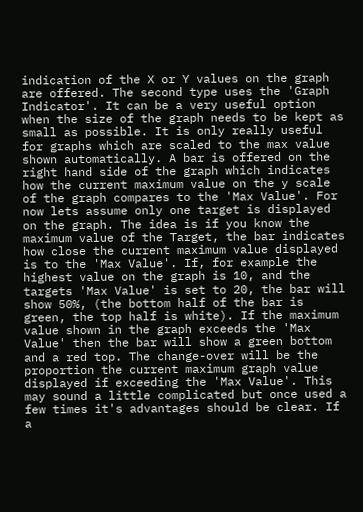indication of the X or Y values on the graph are offered. The second type uses the 'Graph Indicator'. It can be a very useful option when the size of the graph needs to be kept as small as possible. It is only really useful for graphs which are scaled to the max value shown automatically. A bar is offered on the right hand side of the graph which indicates how the current maximum value on the y scale of the graph compares to the 'Max Value'. For now lets assume only one target is displayed on the graph. The idea is if you know the maximum value of the Target, the bar indicates how close the current maximum value displayed is to the 'Max Value'. If, for example the highest value on the graph is 10, and the targets 'Max Value' is set to 20, the bar will show 50%, (the bottom half of the bar is green, the top half is white). If the maximum value shown in the graph exceeds the 'Max Value' then the bar will show a green bottom and a red top. The change-over will be the proportion the current maximum graph value displayed if exceeding the 'Max Value'. This may sound a little complicated but once used a few times it's advantages should be clear. If a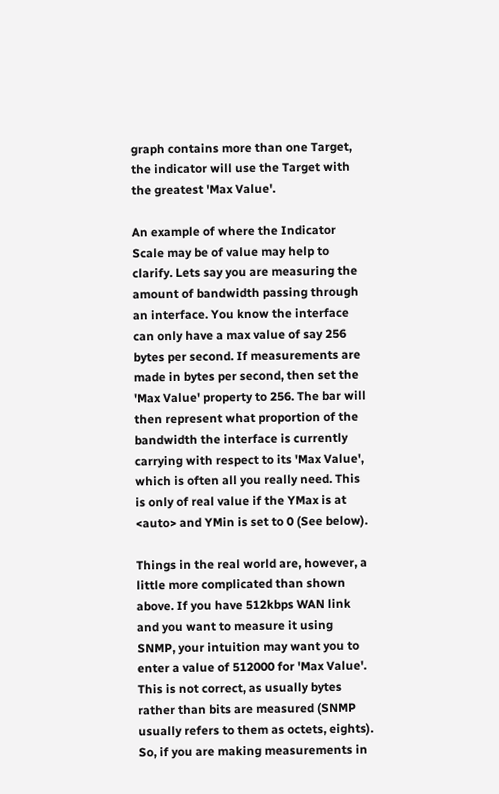graph contains more than one Target, the indicator will use the Target with the greatest 'Max Value'.

An example of where the Indicator Scale may be of value may help to clarify. Lets say you are measuring the amount of bandwidth passing through an interface. You know the interface can only have a max value of say 256 bytes per second. If measurements are made in bytes per second, then set the 'Max Value' property to 256. The bar will then represent what proportion of the bandwidth the interface is currently carrying with respect to its 'Max Value', which is often all you really need. This is only of real value if the YMax is at <auto> and YMin is set to 0 (See below).

Things in the real world are, however, a little more complicated than shown above. If you have 512kbps WAN link and you want to measure it using SNMP, your intuition may want you to enter a value of 512000 for 'Max Value'. This is not correct, as usually bytes rather than bits are measured (SNMP usually refers to them as octets, eights). So, if you are making measurements in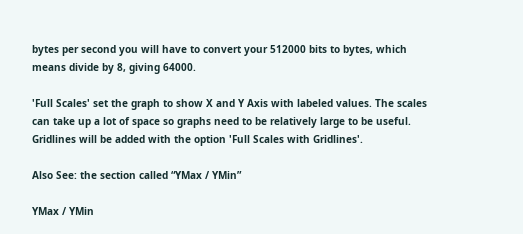bytes per second you will have to convert your 512000 bits to bytes, which means divide by 8, giving 64000.

'Full Scales' set the graph to show X and Y Axis with labeled values. The scales can take up a lot of space so graphs need to be relatively large to be useful. Gridlines will be added with the option 'Full Scales with Gridlines'.

Also See: the section called “YMax / YMin”

YMax / YMin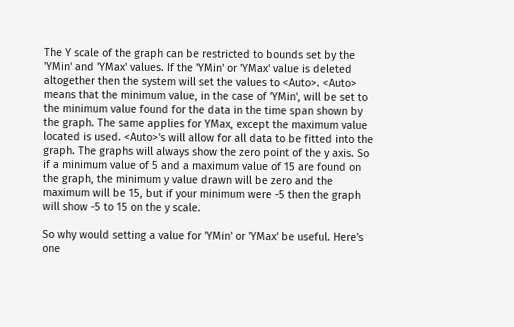The Y scale of the graph can be restricted to bounds set by the 'YMin' and 'YMax' values. If the 'YMin' or 'YMax' value is deleted altogether then the system will set the values to <Auto>. <Auto> means that the minimum value, in the case of 'YMin', will be set to the minimum value found for the data in the time span shown by the graph. The same applies for YMax, except the maximum value located is used. <Auto>'s will allow for all data to be fitted into the graph. The graphs will always show the zero point of the y axis. So if a minimum value of 5 and a maximum value of 15 are found on the graph, the minimum y value drawn will be zero and the maximum will be 15, but if your minimum were -5 then the graph will show -5 to 15 on the y scale.

So why would setting a value for 'YMin' or 'YMax' be useful. Here's one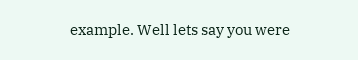example. Well lets say you were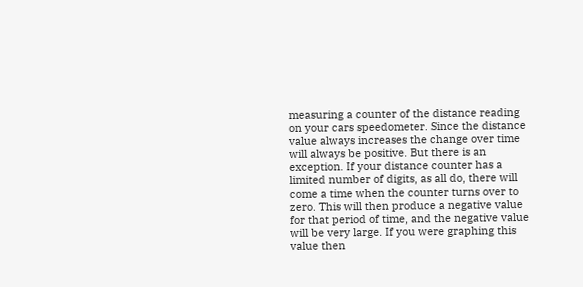measuring a counter of the distance reading on your cars speedometer. Since the distance value always increases the change over time will always be positive. But there is an exception. If your distance counter has a limited number of digits, as all do, there will come a time when the counter turns over to zero. This will then produce a negative value for that period of time, and the negative value will be very large. If you were graphing this value then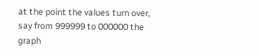at the point the values turn over, say from 999999 to 000000 the graph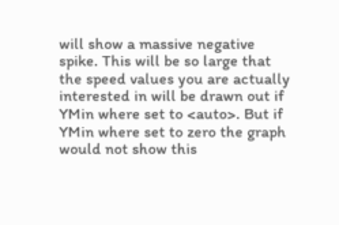will show a massive negative spike. This will be so large that the speed values you are actually interested in will be drawn out if YMin where set to <auto>. But if YMin where set to zero the graph would not show this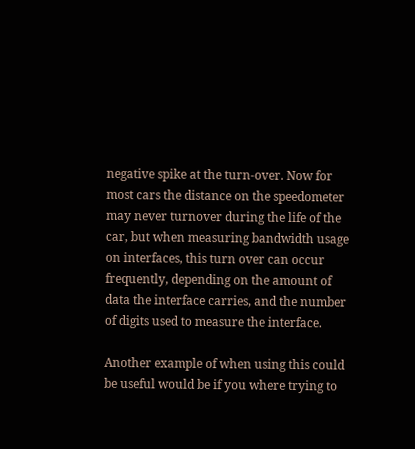negative spike at the turn-over. Now for most cars the distance on the speedometer may never turnover during the life of the car, but when measuring bandwidth usage on interfaces, this turn over can occur frequently, depending on the amount of data the interface carries, and the number of digits used to measure the interface.

Another example of when using this could be useful would be if you where trying to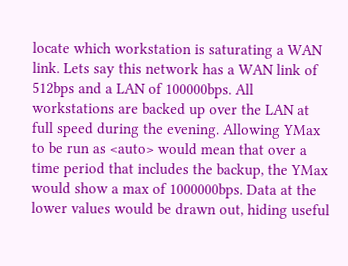locate which workstation is saturating a WAN link. Lets say this network has a WAN link of 512bps and a LAN of 100000bps. All workstations are backed up over the LAN at full speed during the evening. Allowing YMax to be run as <auto> would mean that over a time period that includes the backup, the YMax would show a max of 1000000bps. Data at the lower values would be drawn out, hiding useful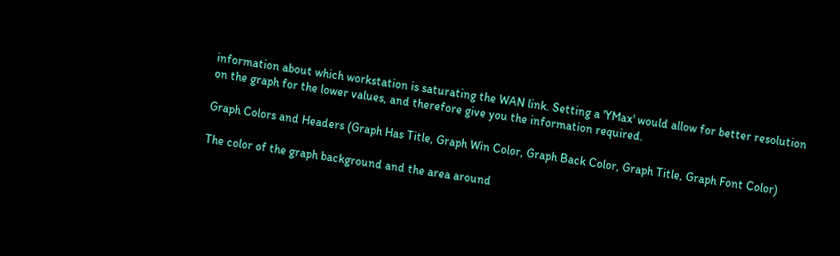information about which workstation is saturating the WAN link. Setting a 'YMax' would allow for better resolution on the graph for the lower values, and therefore give you the information required.

Graph Colors and Headers (Graph Has Title, Graph Win Color, Graph Back Color, Graph Title, Graph Font Color)

The color of the graph background and the area around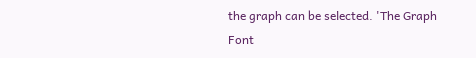the graph can be selected. 'The Graph Font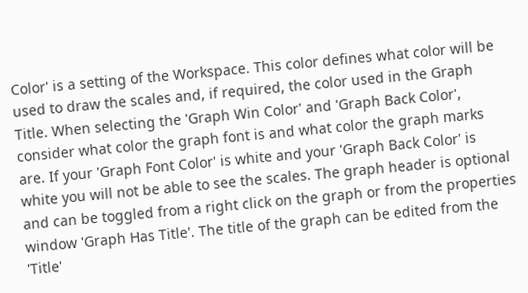Color' is a setting of the Workspace. This color defines what color will be used to draw the scales and, if required, the color used in the Graph Title. When selecting the 'Graph Win Color' and 'Graph Back Color', consider what color the graph font is and what color the graph marks are. If your 'Graph Font Color' is white and your 'Graph Back Color' is white you will not be able to see the scales. The graph header is optional and can be toggled from a right click on the graph or from the properties window 'Graph Has Title'. The title of the graph can be edited from the 'Title'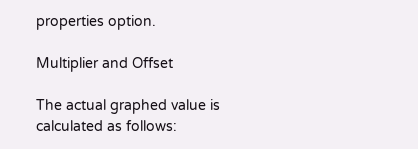properties option.

Multiplier and Offset

The actual graphed value is calculated as follows: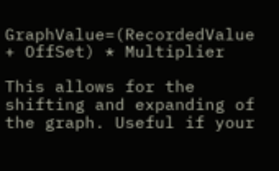GraphValue=(RecordedValue + OffSet) * Multiplier

This allows for the shifting and expanding of the graph. Useful if your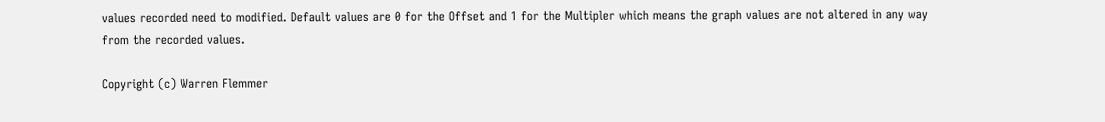values recorded need to modified. Default values are 0 for the Offset and 1 for the Multipler which means the graph values are not altered in any way from the recorded values.

Copyright (c) Warren Flemmer